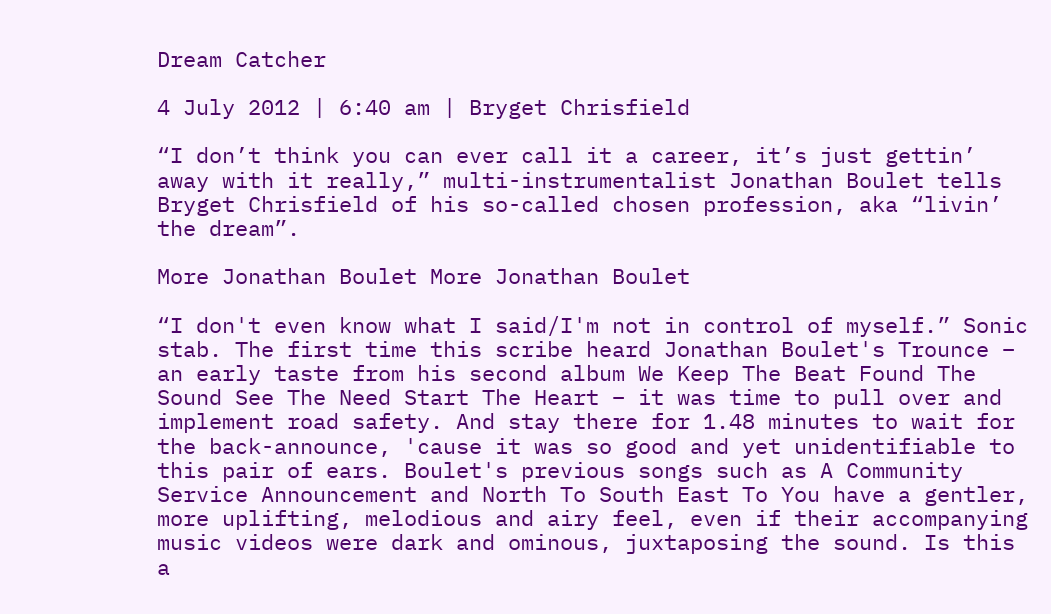Dream Catcher

4 July 2012 | 6:40 am | Bryget Chrisfield

“I don’t think you can ever call it a career, it’s just gettin’ away with it really,” multi-instrumentalist Jonathan Boulet tells Bryget Chrisfield of his so-called chosen profession, aka “livin’ the dream”.

More Jonathan Boulet More Jonathan Boulet

“I don't even know what I said/I'm not in control of myself.” Sonic stab. The first time this scribe heard Jonathan Boulet's Trounce – an early taste from his second album We Keep The Beat Found The Sound See The Need Start The Heart – it was time to pull over and implement road safety. And stay there for 1.48 minutes to wait for the back-announce, 'cause it was so good and yet unidentifiable to this pair of ears. Boulet's previous songs such as A Community Service Announcement and North To South East To You have a gentler, more uplifting, melodious and airy feel, even if their accompanying music videos were dark and ominous, juxtaposing the sound. Is this a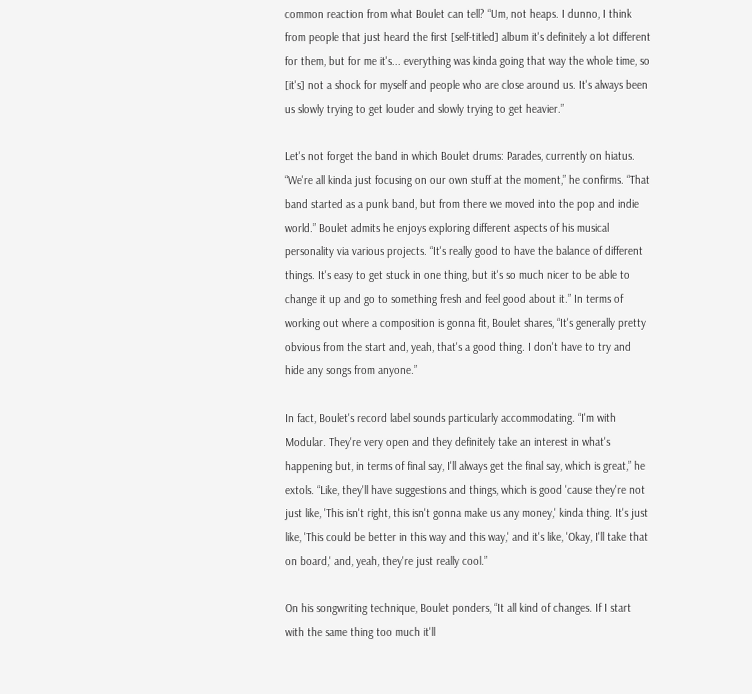common reaction from what Boulet can tell? “Um, not heaps. I dunno, I think from people that just heard the first [self-titled] album it's definitely a lot different for them, but for me it's... everything was kinda going that way the whole time, so [it's] not a shock for myself and people who are close around us. It's always been us slowly trying to get louder and slowly trying to get heavier.”

Let's not forget the band in which Boulet drums: Parades, currently on hiatus. “We're all kinda just focusing on our own stuff at the moment,” he confirms. “That band started as a punk band, but from there we moved into the pop and indie world.” Boulet admits he enjoys exploring different aspects of his musical personality via various projects. “It's really good to have the balance of different things. It's easy to get stuck in one thing, but it's so much nicer to be able to change it up and go to something fresh and feel good about it.” In terms of working out where a composition is gonna fit, Boulet shares, “It's generally pretty obvious from the start and, yeah, that's a good thing. I don't have to try and hide any songs from anyone.”

In fact, Boulet's record label sounds particularly accommodating. “I'm with Modular. They're very open and they definitely take an interest in what's happening but, in terms of final say, I'll always get the final say, which is great,” he extols. “Like, they'll have suggestions and things, which is good 'cause they're not just like, 'This isn't right, this isn't gonna make us any money,' kinda thing. It's just like, 'This could be better in this way and this way,' and it's like, 'Okay, I'll take that on board,' and, yeah, they're just really cool.”

On his songwriting technique, Boulet ponders, “It all kind of changes. If I start with the same thing too much it'll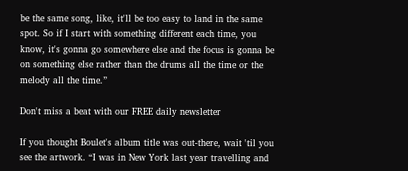be the same song, like, it'll be too easy to land in the same spot. So if I start with something different each time, you know, it's gonna go somewhere else and the focus is gonna be on something else rather than the drums all the time or the melody all the time.”

Don't miss a beat with our FREE daily newsletter

If you thought Boulet's album title was out-there, wait 'til you see the artwork. “I was in New York last year travelling and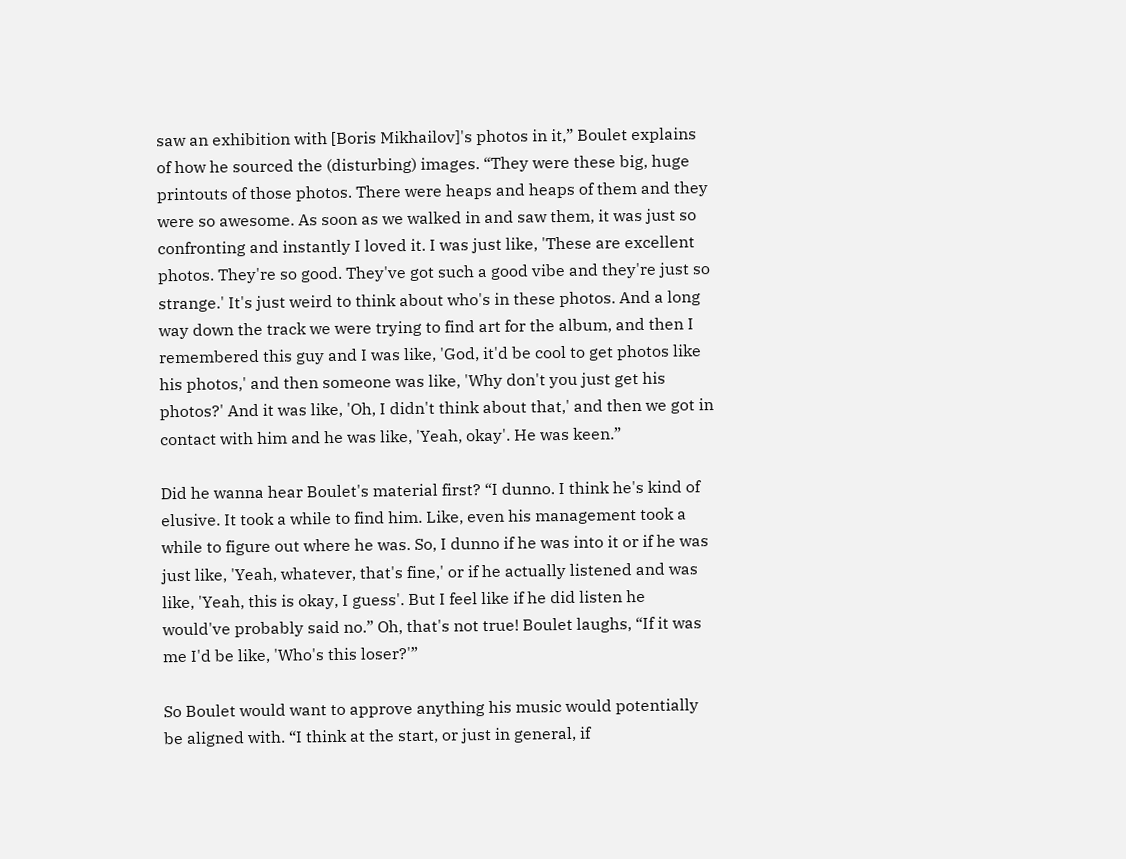saw an exhibition with [Boris Mikhailov]'s photos in it,” Boulet explains of how he sourced the (disturbing) images. “They were these big, huge printouts of those photos. There were heaps and heaps of them and they were so awesome. As soon as we walked in and saw them, it was just so confronting and instantly I loved it. I was just like, 'These are excellent photos. They're so good. They've got such a good vibe and they're just so strange.' It's just weird to think about who's in these photos. And a long way down the track we were trying to find art for the album, and then I remembered this guy and I was like, 'God, it'd be cool to get photos like his photos,' and then someone was like, 'Why don't you just get his photos?' And it was like, 'Oh, I didn't think about that,' and then we got in contact with him and he was like, 'Yeah, okay'. He was keen.”

Did he wanna hear Boulet's material first? “I dunno. I think he's kind of elusive. It took a while to find him. Like, even his management took a while to figure out where he was. So, I dunno if he was into it or if he was just like, 'Yeah, whatever, that's fine,' or if he actually listened and was like, 'Yeah, this is okay, I guess'. But I feel like if he did listen he would've probably said no.” Oh, that's not true! Boulet laughs, “If it was me I'd be like, 'Who's this loser?'”

So Boulet would want to approve anything his music would potentially be aligned with. “I think at the start, or just in general, if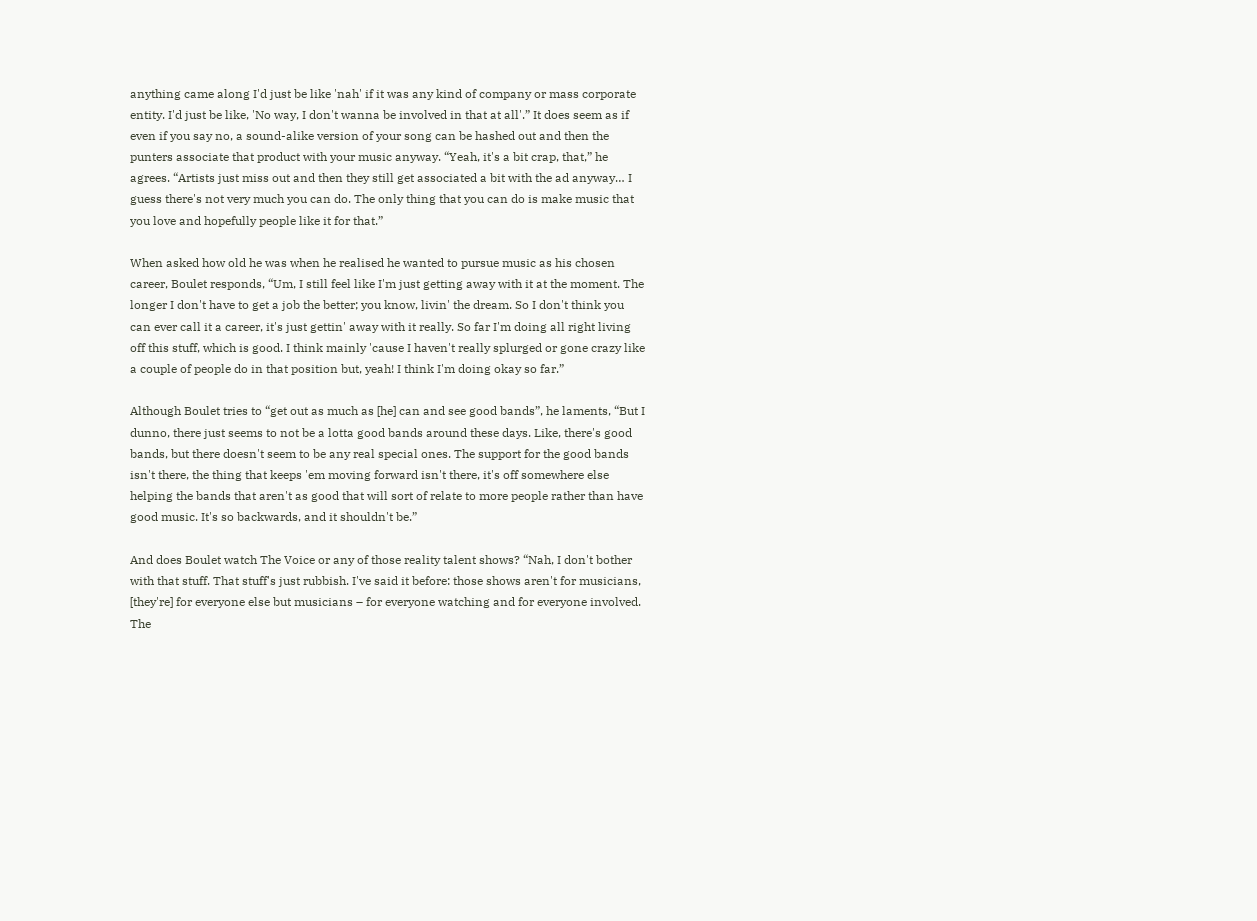anything came along I'd just be like 'nah' if it was any kind of company or mass corporate entity. I'd just be like, 'No way, I don't wanna be involved in that at all'.” It does seem as if even if you say no, a sound-alike version of your song can be hashed out and then the punters associate that product with your music anyway. “Yeah, it's a bit crap, that,” he agrees. “Artists just miss out and then they still get associated a bit with the ad anyway… I guess there's not very much you can do. The only thing that you can do is make music that you love and hopefully people like it for that.”

When asked how old he was when he realised he wanted to pursue music as his chosen career, Boulet responds, “Um, I still feel like I'm just getting away with it at the moment. The longer I don't have to get a job the better; you know, livin' the dream. So I don't think you can ever call it a career, it's just gettin' away with it really. So far I'm doing all right living off this stuff, which is good. I think mainly 'cause I haven't really splurged or gone crazy like a couple of people do in that position but, yeah! I think I'm doing okay so far.”

Although Boulet tries to “get out as much as [he] can and see good bands”, he laments, “But I dunno, there just seems to not be a lotta good bands around these days. Like, there's good bands, but there doesn't seem to be any real special ones. The support for the good bands isn't there, the thing that keeps 'em moving forward isn't there, it's off somewhere else helping the bands that aren't as good that will sort of relate to more people rather than have good music. It's so backwards, and it shouldn't be.”

And does Boulet watch The Voice or any of those reality talent shows? “Nah, I don't bother with that stuff. That stuff's just rubbish. I've said it before: those shows aren't for musicians, [they're] for everyone else but musicians – for everyone watching and for everyone involved. The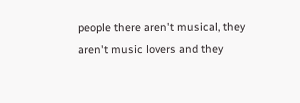people there aren't musical, they aren't music lovers and they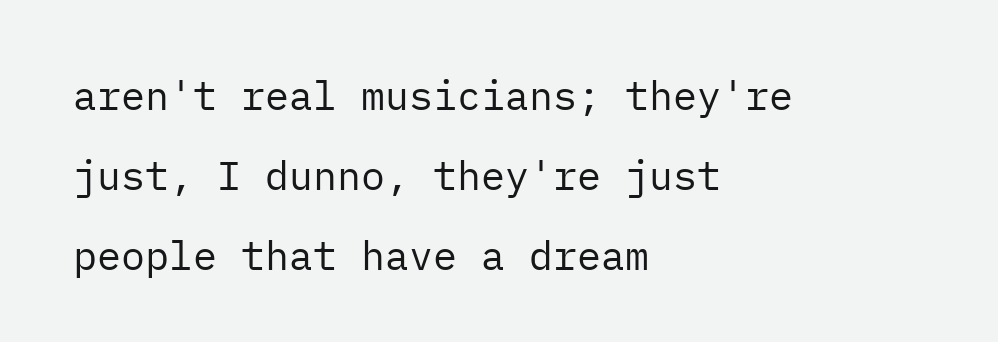aren't real musicians; they're just, I dunno, they're just people that have a dream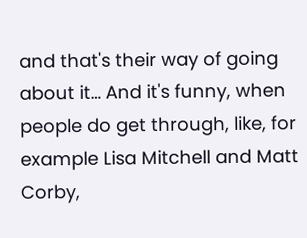and that's their way of going about it… And it's funny, when people do get through, like, for example Lisa Mitchell and Matt Corby,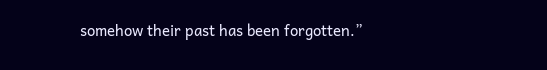somehow their past has been forgotten.”